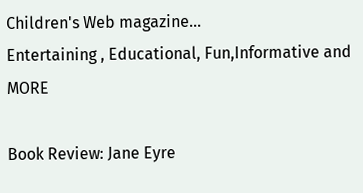Children's Web magazine...
Entertaining , Educational, Fun,Informative and MORE

Book Review: Jane Eyre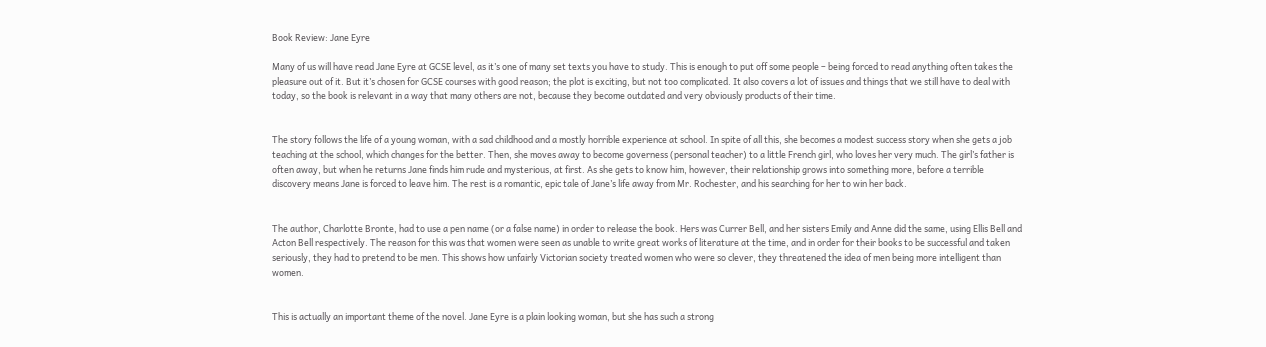Book Review: Jane Eyre

Many of us will have read Jane Eyre at GCSE level, as it’s one of many set texts you have to study. This is enough to put off some people – being forced to read anything often takes the pleasure out of it. But it’s chosen for GCSE courses with good reason; the plot is exciting, but not too complicated. It also covers a lot of issues and things that we still have to deal with today, so the book is relevant in a way that many others are not, because they become outdated and very obviously products of their time.


The story follows the life of a young woman, with a sad childhood and a mostly horrible experience at school. In spite of all this, she becomes a modest success story when she gets a job teaching at the school, which changes for the better. Then, she moves away to become governess (personal teacher) to a little French girl, who loves her very much. The girl’s father is often away, but when he returns Jane finds him rude and mysterious, at first. As she gets to know him, however, their relationship grows into something more, before a terrible discovery means Jane is forced to leave him. The rest is a romantic, epic tale of Jane’s life away from Mr. Rochester, and his searching for her to win her back.


The author, Charlotte Bronte, had to use a pen name (or a false name) in order to release the book. Hers was Currer Bell, and her sisters Emily and Anne did the same, using Ellis Bell and Acton Bell respectively. The reason for this was that women were seen as unable to write great works of literature at the time, and in order for their books to be successful and taken seriously, they had to pretend to be men. This shows how unfairly Victorian society treated women who were so clever, they threatened the idea of men being more intelligent than women.


This is actually an important theme of the novel. Jane Eyre is a plain looking woman, but she has such a strong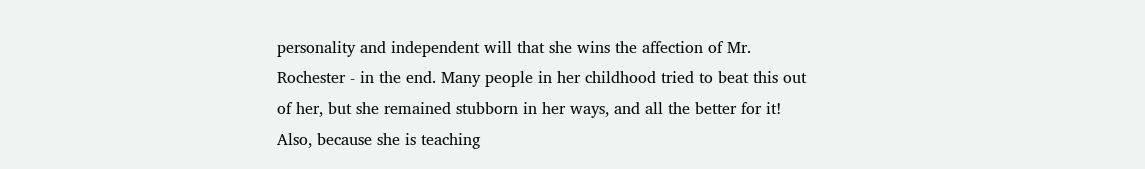personality and independent will that she wins the affection of Mr. Rochester - in the end. Many people in her childhood tried to beat this out of her, but she remained stubborn in her ways, and all the better for it! Also, because she is teaching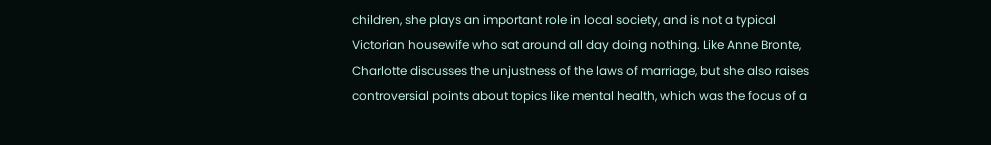children, she plays an important role in local society, and is not a typical Victorian housewife who sat around all day doing nothing. Like Anne Bronte, Charlotte discusses the unjustness of the laws of marriage, but she also raises controversial points about topics like mental health, which was the focus of a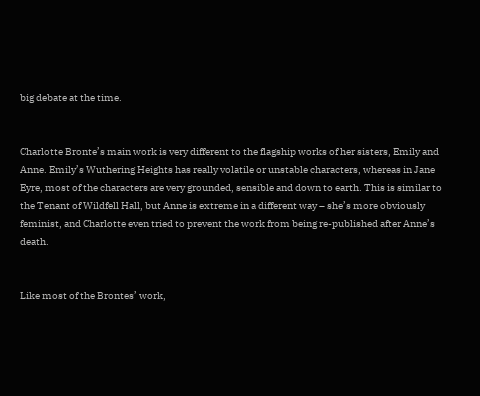big debate at the time.


Charlotte Bronte’s main work is very different to the flagship works of her sisters, Emily and Anne. Emily’s Wuthering Heights has really volatile or unstable characters, whereas in Jane Eyre, most of the characters are very grounded, sensible and down to earth. This is similar to the Tenant of Wildfell Hall, but Anne is extreme in a different way – she’s more obviously feminist, and Charlotte even tried to prevent the work from being re-published after Anne’s death.


Like most of the Brontes’ work,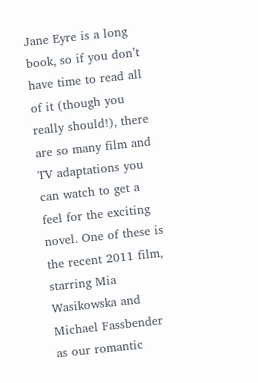Jane Eyre is a long book, so if you don’t have time to read all of it (though you really should!), there are so many film and TV adaptations you can watch to get a feel for the exciting novel. One of these is the recent 2011 film, starring Mia Wasikowska and Michael Fassbender as our romantic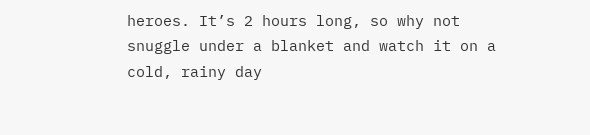heroes. It’s 2 hours long, so why not snuggle under a blanket and watch it on a cold, rainy day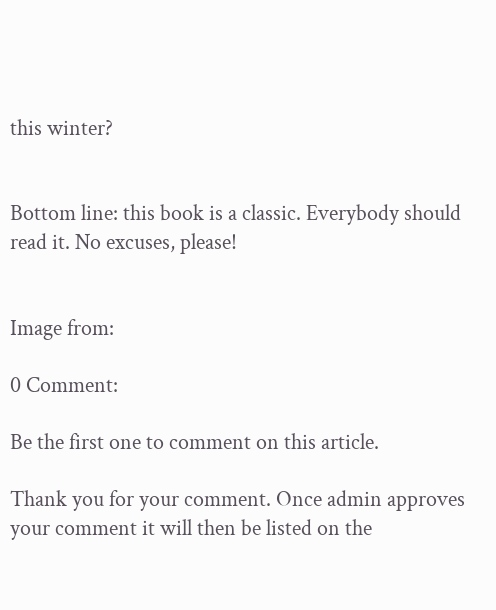this winter?


Bottom line: this book is a classic. Everybody should read it. No excuses, please!


Image from:

0 Comment:

Be the first one to comment on this article.

Thank you for your comment. Once admin approves your comment it will then be listed on the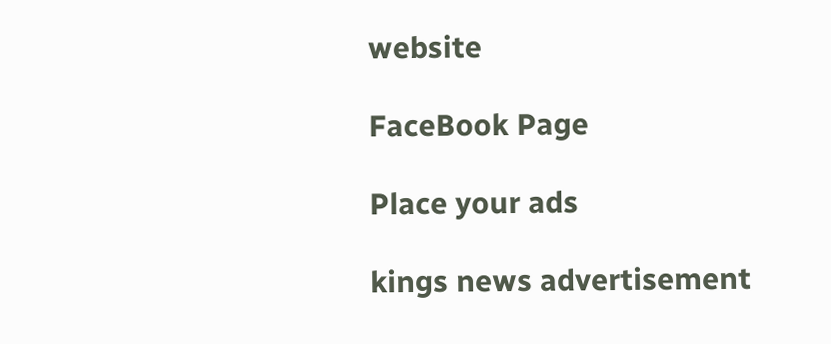website

FaceBook Page

Place your ads

kings news advertisement